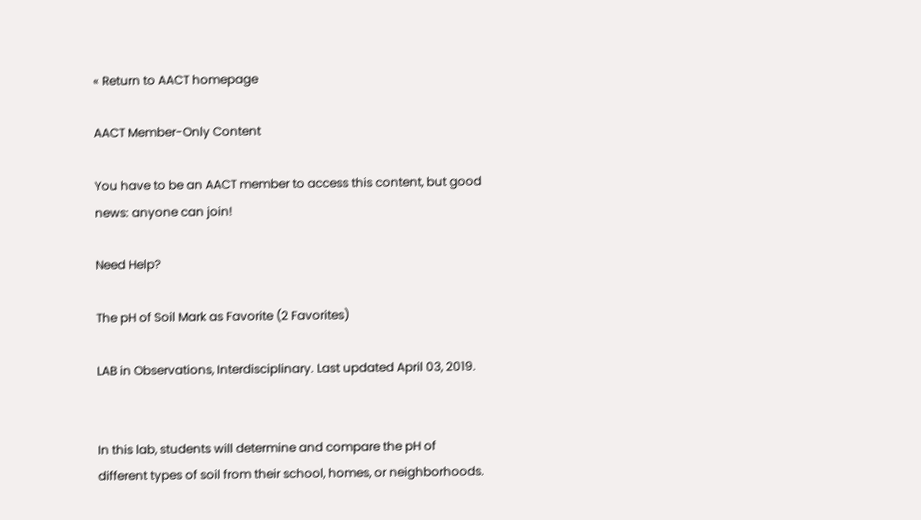« Return to AACT homepage

AACT Member-Only Content

You have to be an AACT member to access this content, but good news: anyone can join!

Need Help?

The pH of Soil Mark as Favorite (2 Favorites)

LAB in Observations, Interdisciplinary. Last updated April 03, 2019.


In this lab, students will determine and compare the pH of different types of soil from their school, homes, or neighborhoods.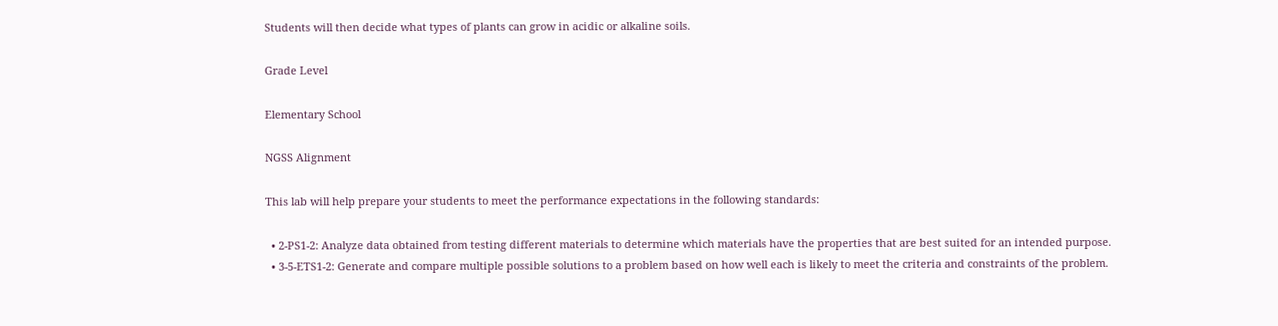Students will then decide what types of plants can grow in acidic or alkaline soils.

Grade Level

Elementary School

NGSS Alignment

This lab will help prepare your students to meet the performance expectations in the following standards:

  • 2-PS1-2: Analyze data obtained from testing different materials to determine which materials have the properties that are best suited for an intended purpose.
  • 3-5-ETS1-2: Generate and compare multiple possible solutions to a problem based on how well each is likely to meet the criteria and constraints of the problem.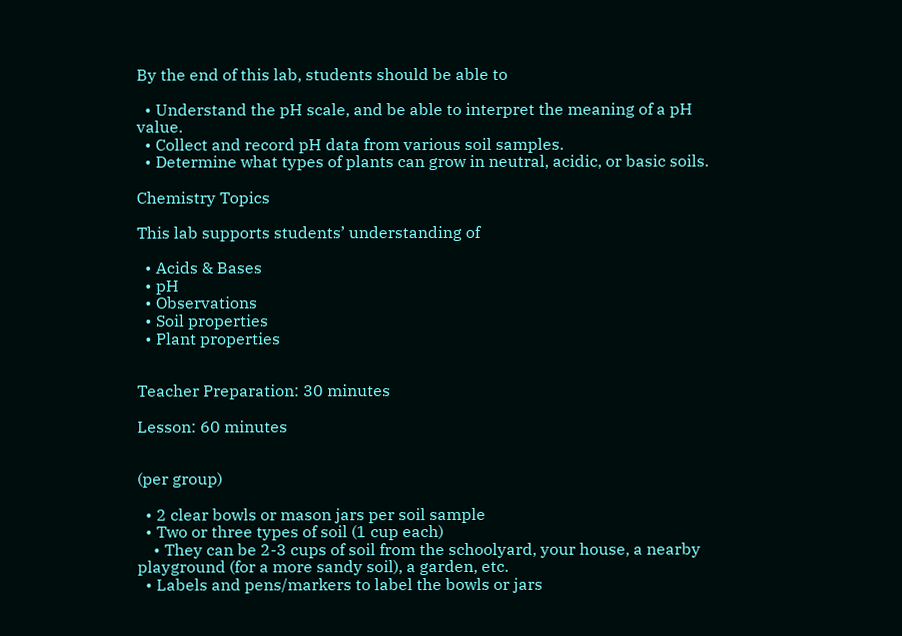By the end of this lab, students should be able to

  • Understand the pH scale, and be able to interpret the meaning of a pH value.
  • Collect and record pH data from various soil samples.
  • Determine what types of plants can grow in neutral, acidic, or basic soils.

Chemistry Topics

This lab supports students’ understanding of

  • Acids & Bases
  • pH
  • Observations
  • Soil properties
  • Plant properties


Teacher Preparation: 30 minutes

Lesson: 60 minutes


(per group)

  • 2 clear bowls or mason jars per soil sample
  • Two or three types of soil (1 cup each)
    • They can be 2-3 cups of soil from the schoolyard, your house, a nearby playground (for a more sandy soil), a garden, etc.
  • Labels and pens/markers to label the bowls or jars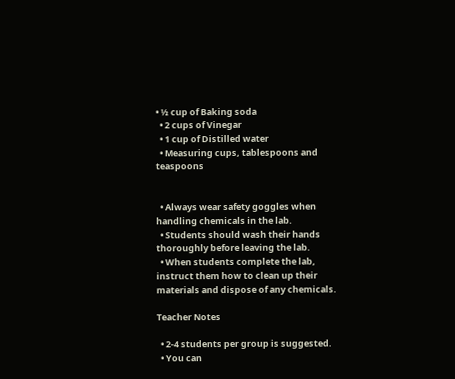• ½ cup of Baking soda
  • 2 cups of Vinegar
  • 1 cup of Distilled water
  • Measuring cups, tablespoons and teaspoons


  • Always wear safety goggles when handling chemicals in the lab.
  • Students should wash their hands thoroughly before leaving the lab.
  • When students complete the lab, instruct them how to clean up their materials and dispose of any chemicals.

Teacher Notes

  • 2-4 students per group is suggested.
  • You can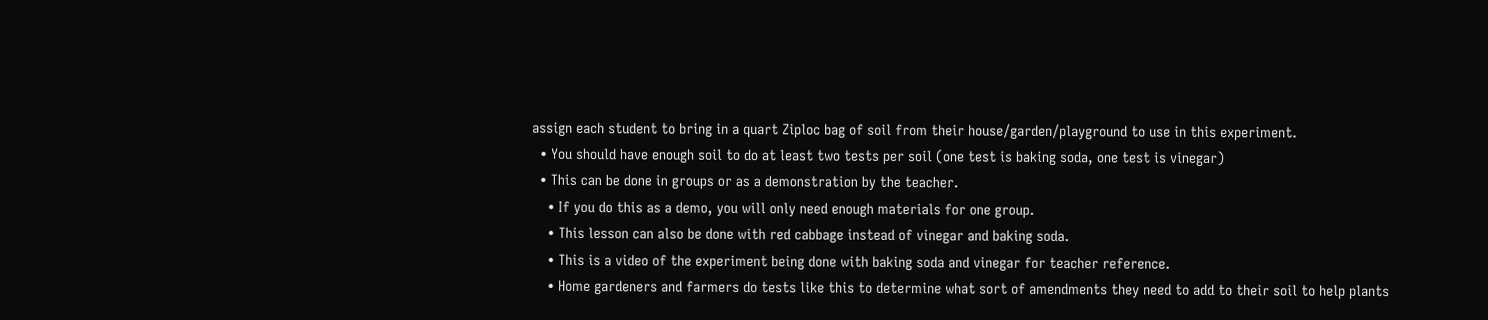assign each student to bring in a quart Ziploc bag of soil from their house/garden/playground to use in this experiment.
  • You should have enough soil to do at least two tests per soil (one test is baking soda, one test is vinegar)
  • This can be done in groups or as a demonstration by the teacher.
    • If you do this as a demo, you will only need enough materials for one group.
    • This lesson can also be done with red cabbage instead of vinegar and baking soda.
    • This is a video of the experiment being done with baking soda and vinegar for teacher reference.
    • Home gardeners and farmers do tests like this to determine what sort of amendments they need to add to their soil to help plants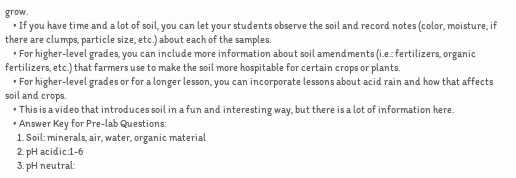grow.
    • If you have time and a lot of soil, you can let your students observe the soil and record notes (color, moisture, if there are clumps, particle size, etc.) about each of the samples.
    • For higher-level grades, you can include more information about soil amendments (i.e.: fertilizers, organic fertilizers, etc.) that farmers use to make the soil more hospitable for certain crops or plants.
    • For higher-level grades or for a longer lesson, you can incorporate lessons about acid rain and how that affects soil and crops.
    • This is a video that introduces soil in a fun and interesting way, but there is a lot of information here.
    • Answer Key for Pre-lab Questions:
      1. Soil: minerals, air, water, organic material
      2. pH acidic:1-6
      3. pH neutral: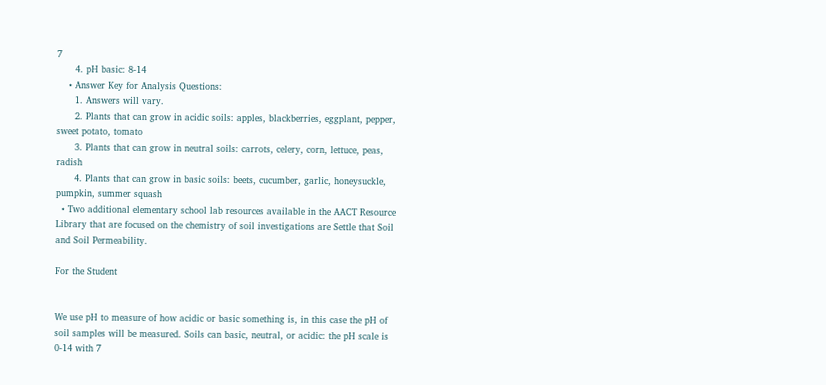7
      4. pH basic: 8-14
    • Answer Key for Analysis Questions:
      1. Answers will vary.
      2. Plants that can grow in acidic soils: apples, blackberries, eggplant, pepper, sweet potato, tomato
      3. Plants that can grow in neutral soils: carrots, celery, corn, lettuce, peas, radish
      4. Plants that can grow in basic soils: beets, cucumber, garlic, honeysuckle, pumpkin, summer squash
  • Two additional elementary school lab resources available in the AACT Resource Library that are focused on the chemistry of soil investigations are Settle that Soil and Soil Permeability.

For the Student


We use pH to measure of how acidic or basic something is, in this case the pH of soil samples will be measured. Soils can basic, neutral, or acidic: the pH scale is 0-14 with 7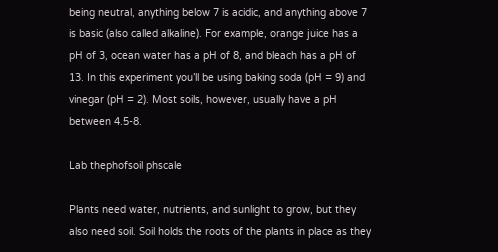being neutral, anything below 7 is acidic, and anything above 7 is basic (also called alkaline). For example, orange juice has a pH of 3, ocean water has a pH of 8, and bleach has a pH of 13. In this experiment you’ll be using baking soda (pH = 9) and vinegar (pH = 2). Most soils, however, usually have a pH between 4.5-8.

Lab thephofsoil phscale

Plants need water, nutrients, and sunlight to grow, but they also need soil. Soil holds the roots of the plants in place as they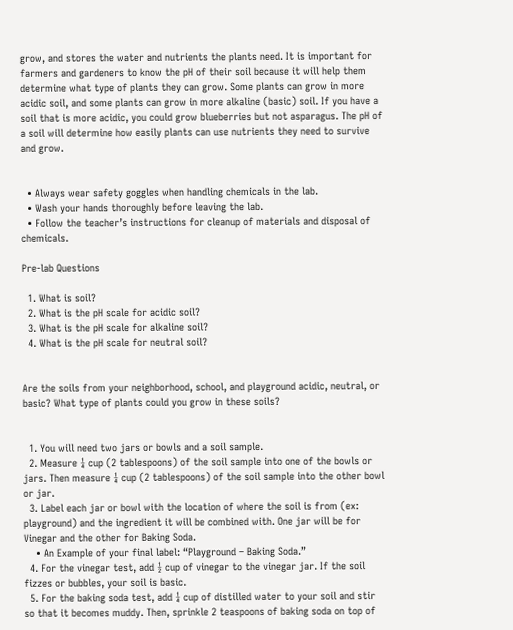grow, and stores the water and nutrients the plants need. It is important for farmers and gardeners to know the pH of their soil because it will help them determine what type of plants they can grow. Some plants can grow in more acidic soil, and some plants can grow in more alkaline (basic) soil. If you have a soil that is more acidic, you could grow blueberries but not asparagus. The pH of a soil will determine how easily plants can use nutrients they need to survive and grow.


  • Always wear safety goggles when handling chemicals in the lab.
  • Wash your hands thoroughly before leaving the lab.
  • Follow the teacher’s instructions for cleanup of materials and disposal of chemicals.

Pre-lab Questions

  1. What is soil?
  2. What is the pH scale for acidic soil?
  3. What is the pH scale for alkaline soil?
  4. What is the pH scale for neutral soil?


Are the soils from your neighborhood, school, and playground acidic, neutral, or basic? What type of plants could you grow in these soils?


  1. You will need two jars or bowls and a soil sample.
  2. Measure ¼ cup (2 tablespoons) of the soil sample into one of the bowls or jars. Then measure ¼ cup (2 tablespoons) of the soil sample into the other bowl or jar.
  3. Label each jar or bowl with the location of where the soil is from (ex: playground) and the ingredient it will be combined with. One jar will be for Vinegar and the other for Baking Soda.
    • An Example of your final label: “Playground – Baking Soda.”
  4. For the vinegar test, add ½ cup of vinegar to the vinegar jar. If the soil fizzes or bubbles, your soil is basic.
  5. For the baking soda test, add ¼ cup of distilled water to your soil and stir so that it becomes muddy. Then, sprinkle 2 teaspoons of baking soda on top of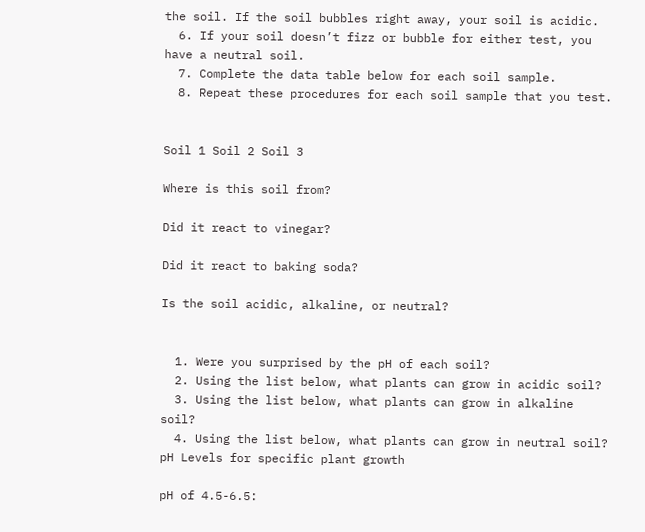the soil. If the soil bubbles right away, your soil is acidic.
  6. If your soil doesn’t fizz or bubble for either test, you have a neutral soil.
  7. Complete the data table below for each soil sample.
  8. Repeat these procedures for each soil sample that you test.


Soil 1 Soil 2 Soil 3

Where is this soil from?

Did it react to vinegar?

Did it react to baking soda?

Is the soil acidic, alkaline, or neutral?


  1. Were you surprised by the pH of each soil?
  2. Using the list below, what plants can grow in acidic soil?
  3. Using the list below, what plants can grow in alkaline soil?
  4. Using the list below, what plants can grow in neutral soil?
pH Levels for specific plant growth

pH of 4.5-6.5: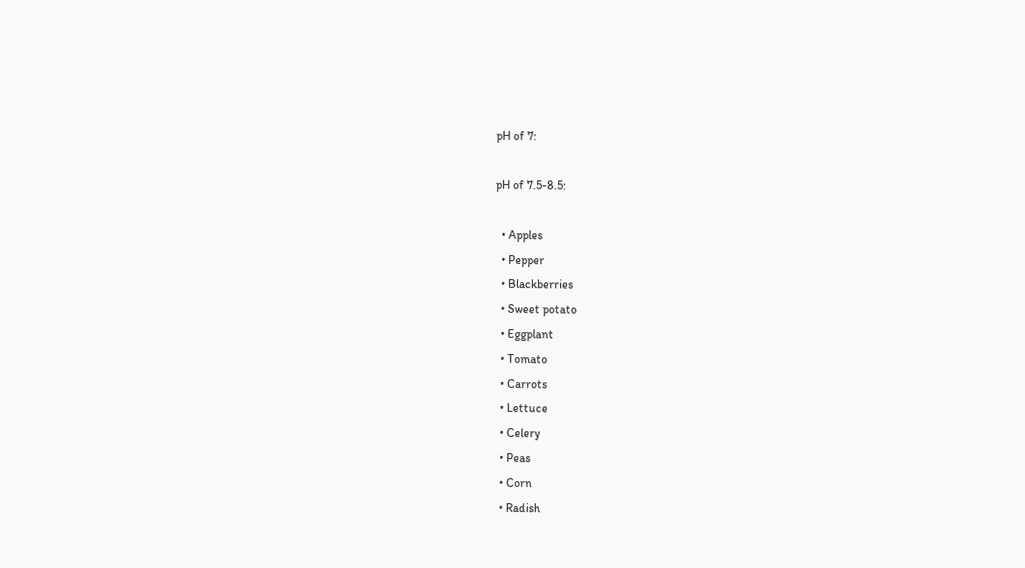pH of 7:

pH of 7.5-8.5:

  • Apples
  • Pepper
  • Blackberries
  • Sweet potato
  • Eggplant
  • Tomato
  • Carrots
  • Lettuce
  • Celery
  • Peas
  • Corn
  • Radish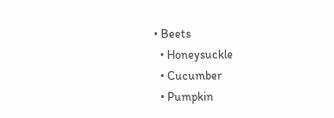• Beets
  • Honeysuckle
  • Cucumber
  • Pumpkin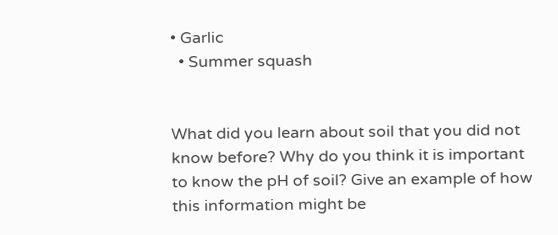• Garlic
  • Summer squash


What did you learn about soil that you did not know before? Why do you think it is important to know the pH of soil? Give an example of how this information might be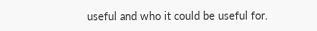useful and who it could be useful for.